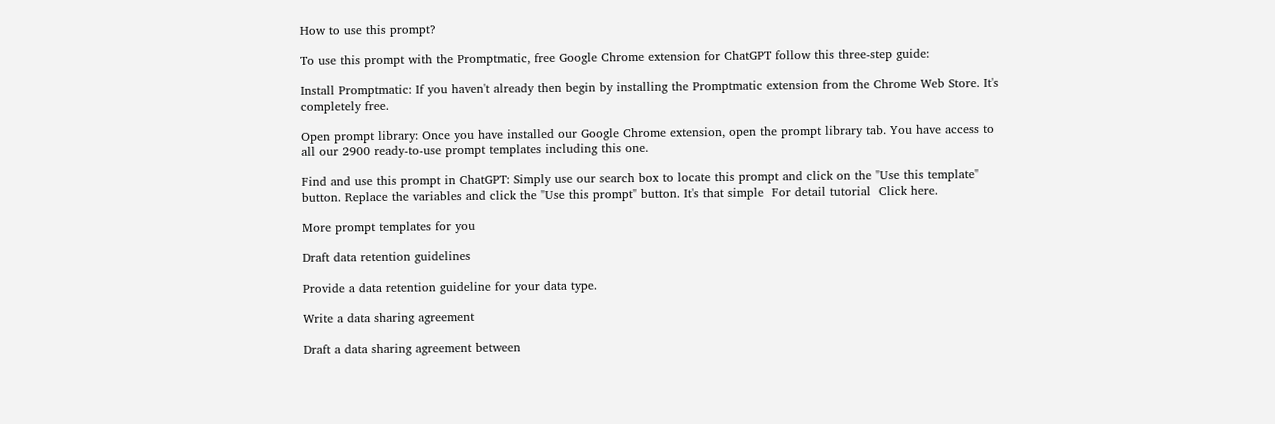How to use this prompt?

To use this prompt with the Promptmatic, free Google Chrome extension for ChatGPT follow this three-step guide:

Install Promptmatic: If you haven't already then begin by installing the Promptmatic extension from the Chrome Web Store. It's completely free.

Open prompt library: Once you have installed our Google Chrome extension, open the prompt library tab. You have access to all our 2900 ready-to-use prompt templates including this one.

Find and use this prompt in ChatGPT: Simply use our search box to locate this prompt and click on the "Use this template" button. Replace the variables and click the "Use this prompt" button. It's that simple  For detail tutorial  Click here.

More prompt templates for you

Draft data retention guidelines

Provide a data retention guideline for your data type.

Write a data sharing agreement

Draft a data sharing agreement between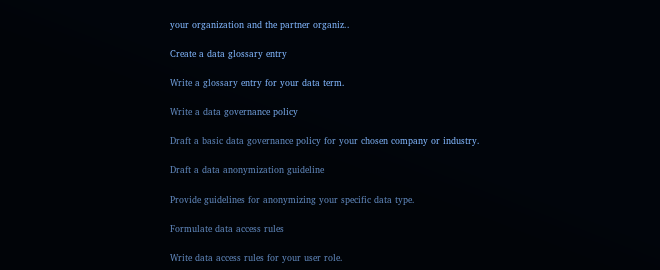your organization and the partner organiz..

Create a data glossary entry

Write a glossary entry for your data term.

Write a data governance policy

Draft a basic data governance policy for your chosen company or industry.

Draft a data anonymization guideline

Provide guidelines for anonymizing your specific data type.

Formulate data access rules

Write data access rules for your user role.